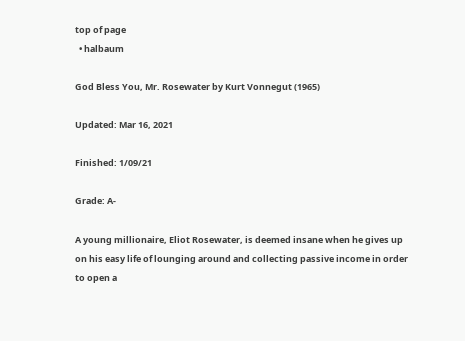top of page
  • halbaum

God Bless You, Mr. Rosewater by Kurt Vonnegut (1965)

Updated: Mar 16, 2021

Finished: 1/09/21

Grade: A-

A young millionaire, Eliot Rosewater, is deemed insane when he gives up on his easy life of lounging around and collecting passive income in order to open a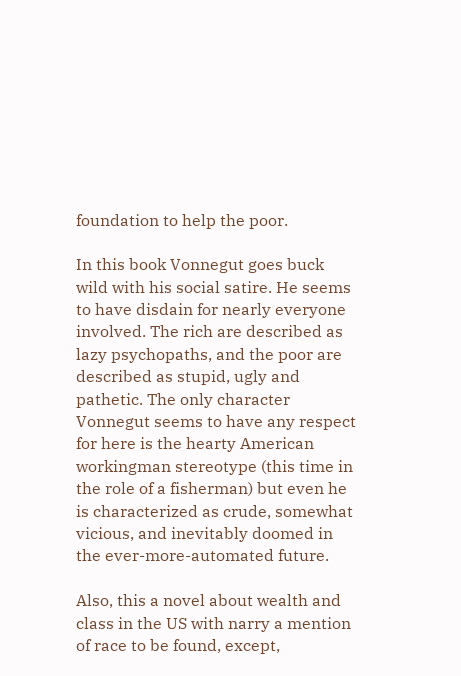foundation to help the poor.

In this book Vonnegut goes buck wild with his social satire. He seems to have disdain for nearly everyone involved. The rich are described as lazy psychopaths, and the poor are described as stupid, ugly and pathetic. The only character Vonnegut seems to have any respect for here is the hearty American workingman stereotype (this time in the role of a fisherman) but even he is characterized as crude, somewhat vicious, and inevitably doomed in the ever-more-automated future.

Also, this a novel about wealth and class in the US with narry a mention of race to be found, except,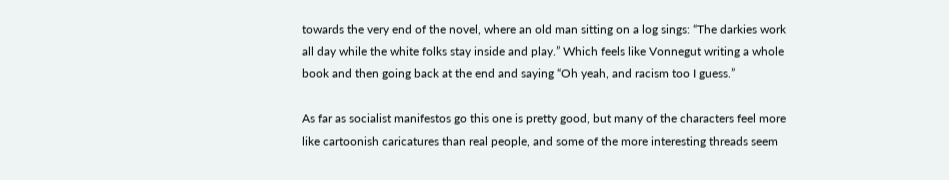towards the very end of the novel, where an old man sitting on a log sings: “The darkies work all day while the white folks stay inside and play.” Which feels like Vonnegut writing a whole book and then going back at the end and saying “Oh yeah, and racism too I guess.”

As far as socialist manifestos go this one is pretty good, but many of the characters feel more like cartoonish caricatures than real people, and some of the more interesting threads seem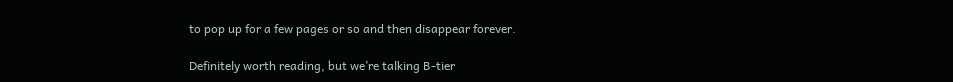to pop up for a few pages or so and then disappear forever.

Definitely worth reading, but we’re talking B-tier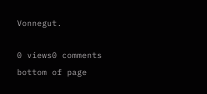Vonnegut.

0 views0 comments
bottom of page